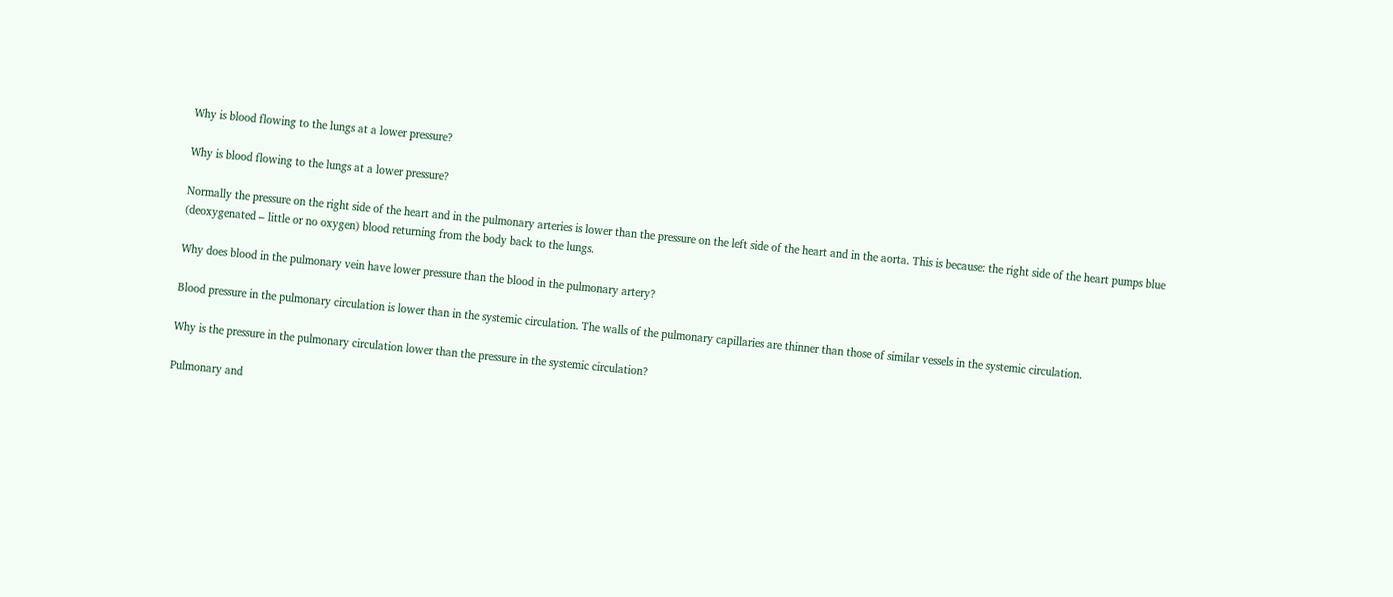Why is blood flowing to the lungs at a lower pressure?

Why is blood flowing to the lungs at a lower pressure?

Normally the pressure on the right side of the heart and in the pulmonary arteries is lower than the pressure on the left side of the heart and in the aorta. This is because: the right side of the heart pumps blue (deoxygenated – little or no oxygen) blood returning from the body back to the lungs.

Why does blood in the pulmonary vein have lower pressure than the blood in the pulmonary artery?

Blood pressure in the pulmonary circulation is lower than in the systemic circulation. The walls of the pulmonary capillaries are thinner than those of similar vessels in the systemic circulation.

Why is the pressure in the pulmonary circulation lower than the pressure in the systemic circulation?

Pulmonary and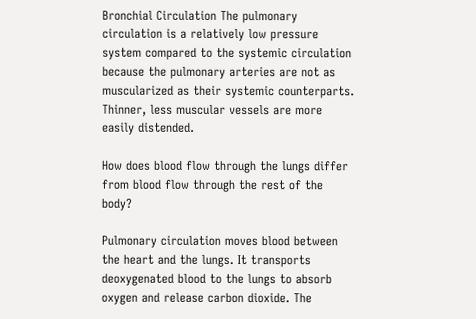Bronchial Circulation The pulmonary circulation is a relatively low pressure system compared to the systemic circulation because the pulmonary arteries are not as muscularized as their systemic counterparts. Thinner, less muscular vessels are more easily distended.

How does blood flow through the lungs differ from blood flow through the rest of the body?

Pulmonary circulation moves blood between the heart and the lungs. It transports deoxygenated blood to the lungs to absorb oxygen and release carbon dioxide. The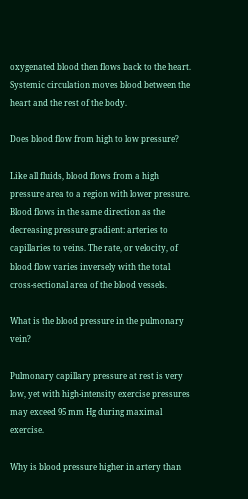oxygenated blood then flows back to the heart. Systemic circulation moves blood between the heart and the rest of the body.

Does blood flow from high to low pressure?

Like all fluids, blood flows from a high pressure area to a region with lower pressure. Blood flows in the same direction as the decreasing pressure gradient: arteries to capillaries to veins. The rate, or velocity, of blood flow varies inversely with the total cross-sectional area of the blood vessels.

What is the blood pressure in the pulmonary vein?

Pulmonary capillary pressure at rest is very low, yet with high-intensity exercise pressures may exceed 95 mm Hg during maximal exercise.

Why is blood pressure higher in artery than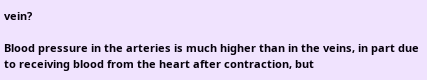vein?

Blood pressure in the arteries is much higher than in the veins, in part due to receiving blood from the heart after contraction, but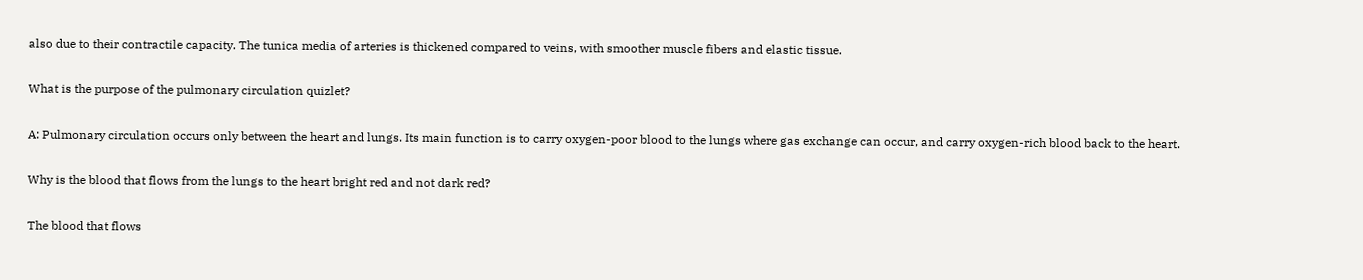also due to their contractile capacity. The tunica media of arteries is thickened compared to veins, with smoother muscle fibers and elastic tissue.

What is the purpose of the pulmonary circulation quizlet?

A: Pulmonary circulation occurs only between the heart and lungs. Its main function is to carry oxygen-poor blood to the lungs where gas exchange can occur, and carry oxygen-rich blood back to the heart.

Why is the blood that flows from the lungs to the heart bright red and not dark red?

The blood that flows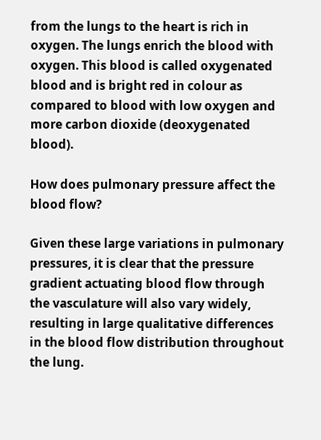from the lungs to the heart is rich in oxygen. The lungs enrich the blood with oxygen. This blood is called oxygenated blood and is bright red in colour as compared to blood with low oxygen and more carbon dioxide (deoxygenated blood).

How does pulmonary pressure affect the blood flow?

Given these large variations in pulmonary pressures, it is clear that the pressure gradient actuating blood flow through the vasculature will also vary widely, resulting in large qualitative differences in the blood flow distribution throughout the lung.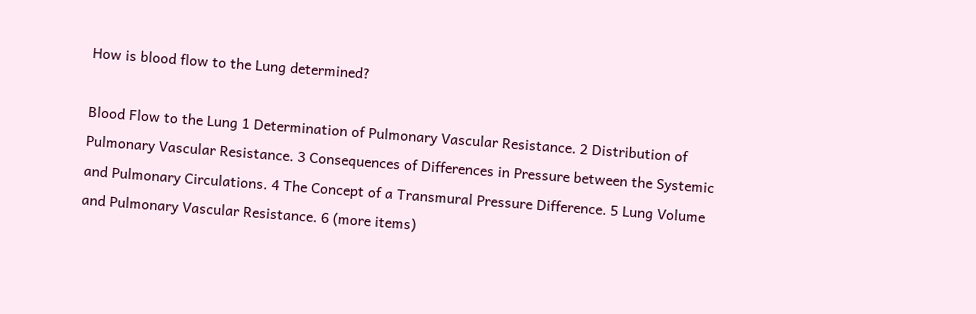How is blood flow to the Lung determined?

Blood Flow to the Lung 1 Determination of Pulmonary Vascular Resistance. 2 Distribution of Pulmonary Vascular Resistance. 3 Consequences of Differences in Pressure between the Systemic and Pulmonary Circulations. 4 The Concept of a Transmural Pressure Difference. 5 Lung Volume and Pulmonary Vascular Resistance. 6 (more items)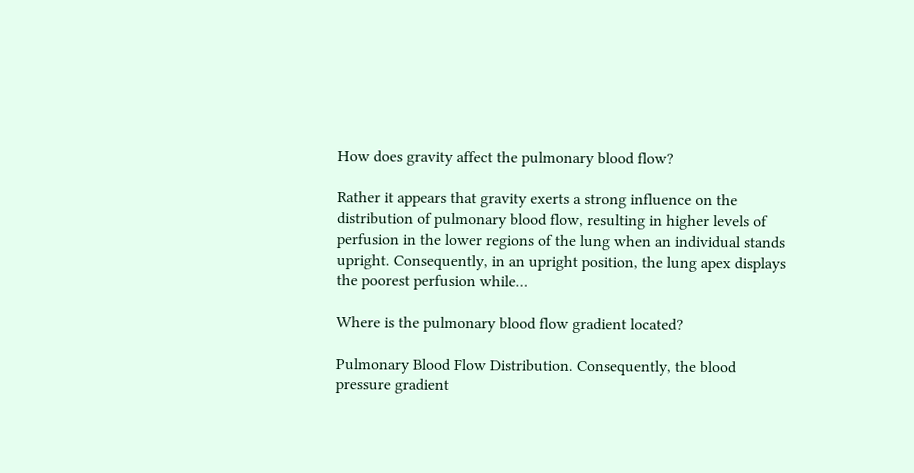How does gravity affect the pulmonary blood flow?

Rather it appears that gravity exerts a strong influence on the distribution of pulmonary blood flow, resulting in higher levels of perfusion in the lower regions of the lung when an individual stands upright. Consequently, in an upright position, the lung apex displays the poorest perfusion while…

Where is the pulmonary blood flow gradient located?

Pulmonary Blood Flow Distribution. Consequently, the blood pressure gradient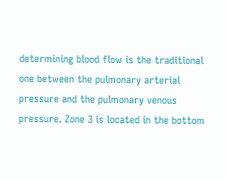determining blood flow is the traditional one between the pulmonary arterial pressure and the pulmonary venous pressure. Zone 3 is located in the bottom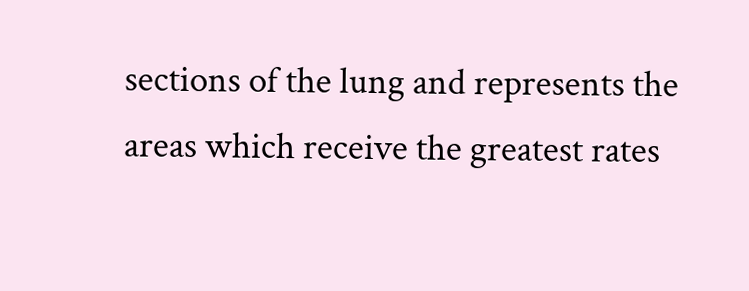sections of the lung and represents the areas which receive the greatest rates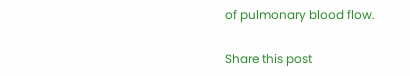of pulmonary blood flow.

Share this post